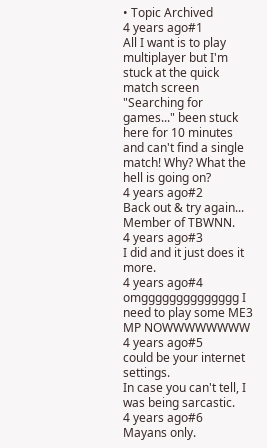• Topic Archived
4 years ago#1
All I want is to play multiplayer but I'm stuck at the quick match screen "Searching for games..." been stuck here for 10 minutes and can't find a single match! Why? What the hell is going on?
4 years ago#2
Back out & try again...
Member of TBWNN.
4 years ago#3
I did and it just does it more.
4 years ago#4
omgggggggggggggg I need to play some ME3 MP NOWWWWWWWW
4 years ago#5
could be your internet settings.
In case you can't tell, I was being sarcastic.
4 years ago#6
Mayans only.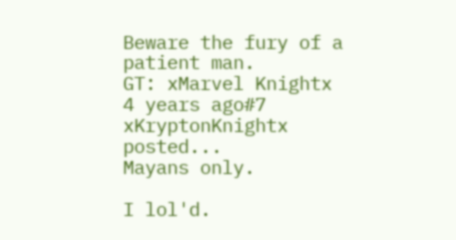Beware the fury of a patient man.
GT: xMarvel Knightx
4 years ago#7
xKryptonKnightx posted...
Mayans only.

I lol'd.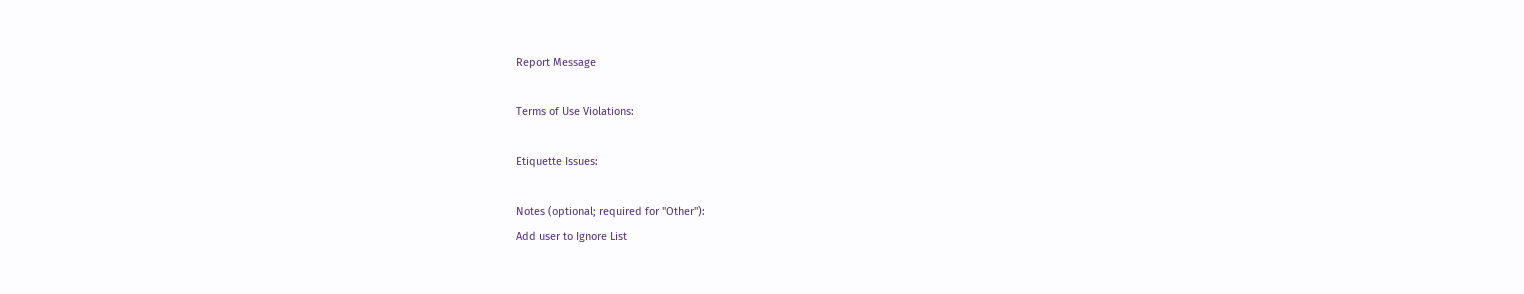Report Message

Terms of Use Violations:

Etiquette Issues:

Notes (optional; required for "Other"):
Add user to Ignore List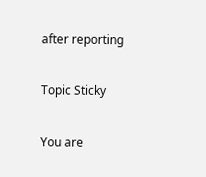after reporting

Topic Sticky

You are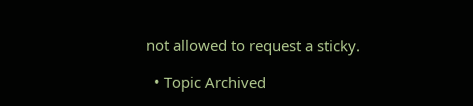not allowed to request a sticky.

  • Topic Archived